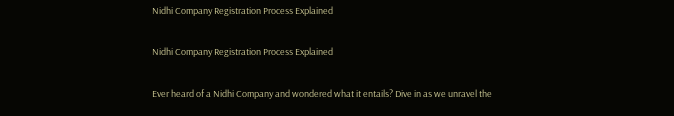Nidhi Company Registration Process Explained

Nidhi Company Registration Process Explained

Ever heard of a Nidhi Company and wondered what it entails? Dive in as we unravel the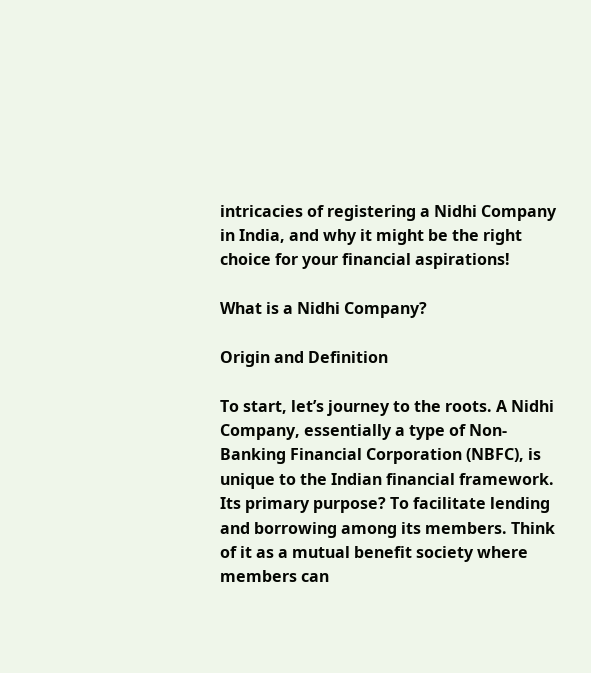intricacies of registering a Nidhi Company in India, and why it might be the right choice for your financial aspirations!

What is a Nidhi Company?

Origin and Definition

To start, let’s journey to the roots. A Nidhi Company, essentially a type of Non-Banking Financial Corporation (NBFC), is unique to the Indian financial framework. Its primary purpose? To facilitate lending and borrowing among its members. Think of it as a mutual benefit society where members can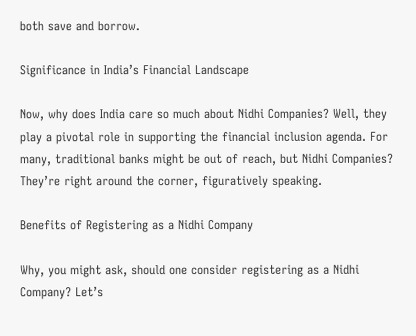both save and borrow.

Significance in India’s Financial Landscape

Now, why does India care so much about Nidhi Companies? Well, they play a pivotal role in supporting the financial inclusion agenda. For many, traditional banks might be out of reach, but Nidhi Companies? They’re right around the corner, figuratively speaking.

Benefits of Registering as a Nidhi Company

Why, you might ask, should one consider registering as a Nidhi Company? Let’s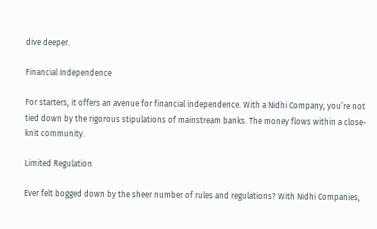dive deeper.

Financial Independence

For starters, it offers an avenue for financial independence. With a Nidhi Company, you’re not tied down by the rigorous stipulations of mainstream banks. The money flows within a close-knit community.

Limited Regulation

Ever felt bogged down by the sheer number of rules and regulations? With Nidhi Companies,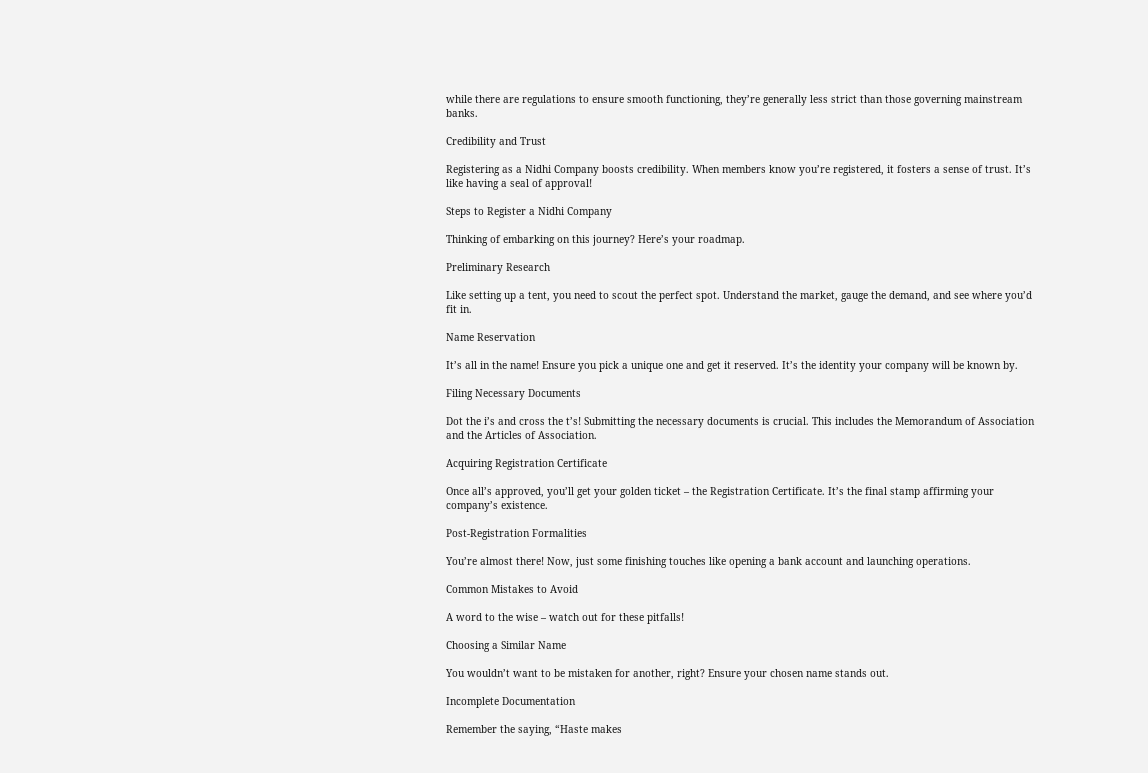while there are regulations to ensure smooth functioning, they’re generally less strict than those governing mainstream banks.

Credibility and Trust

Registering as a Nidhi Company boosts credibility. When members know you’re registered, it fosters a sense of trust. It’s like having a seal of approval!

Steps to Register a Nidhi Company

Thinking of embarking on this journey? Here’s your roadmap.

Preliminary Research

Like setting up a tent, you need to scout the perfect spot. Understand the market, gauge the demand, and see where you’d fit in.

Name Reservation

It’s all in the name! Ensure you pick a unique one and get it reserved. It’s the identity your company will be known by.

Filing Necessary Documents

Dot the i’s and cross the t’s! Submitting the necessary documents is crucial. This includes the Memorandum of Association and the Articles of Association.

Acquiring Registration Certificate

Once all’s approved, you’ll get your golden ticket – the Registration Certificate. It’s the final stamp affirming your company’s existence.

Post-Registration Formalities

You’re almost there! Now, just some finishing touches like opening a bank account and launching operations.

Common Mistakes to Avoid

A word to the wise – watch out for these pitfalls!

Choosing a Similar Name

You wouldn’t want to be mistaken for another, right? Ensure your chosen name stands out.

Incomplete Documentation

Remember the saying, “Haste makes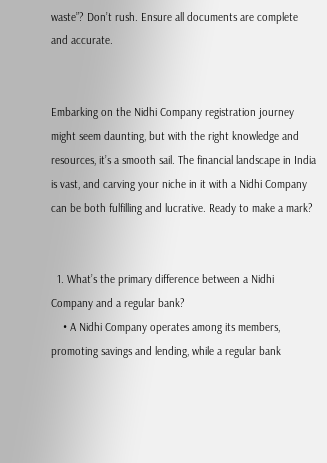waste”? Don’t rush. Ensure all documents are complete and accurate.


Embarking on the Nidhi Company registration journey might seem daunting, but with the right knowledge and resources, it’s a smooth sail. The financial landscape in India is vast, and carving your niche in it with a Nidhi Company can be both fulfilling and lucrative. Ready to make a mark?


  1. What’s the primary difference between a Nidhi Company and a regular bank?
    • A Nidhi Company operates among its members, promoting savings and lending, while a regular bank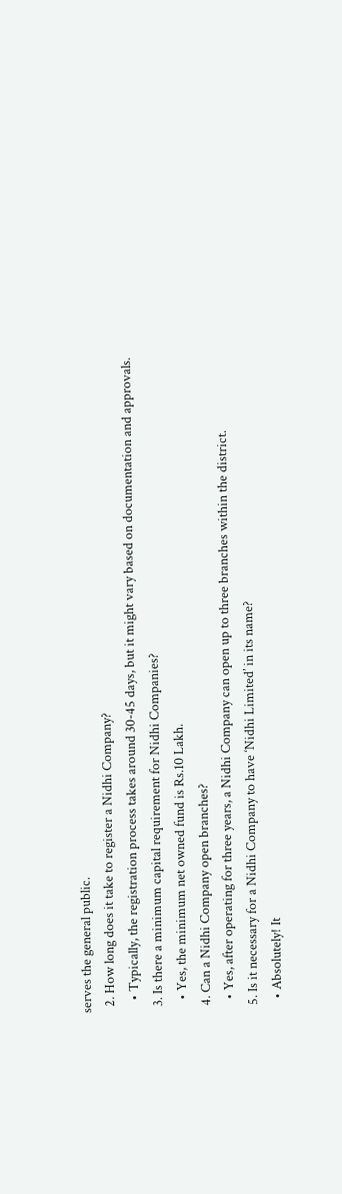serves the general public.
  2. How long does it take to register a Nidhi Company?
    • Typically, the registration process takes around 30-45 days, but it might vary based on documentation and approvals.
  3. Is there a minimum capital requirement for Nidhi Companies?
    • Yes, the minimum net owned fund is Rs.10 Lakh.
  4. Can a Nidhi Company open branches?
    • Yes, after operating for three years, a Nidhi Company can open up to three branches within the district.
  5. Is it necessary for a Nidhi Company to have ‘Nidhi Limited’ in its name?
    • Absolutely! It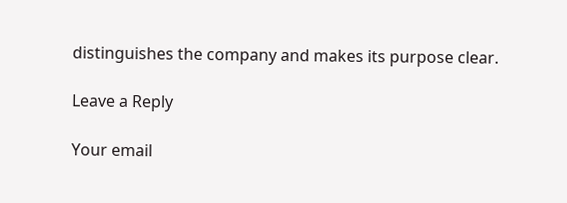distinguishes the company and makes its purpose clear.

Leave a Reply

Your email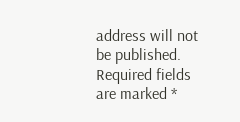address will not be published. Required fields are marked *